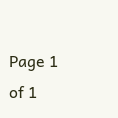Page 1 of 1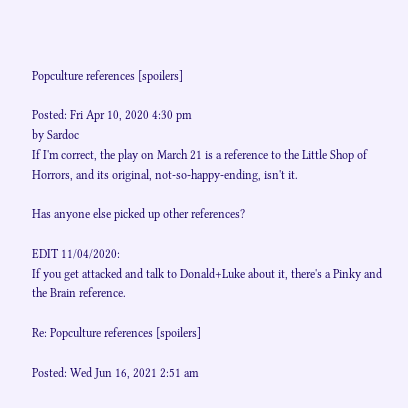Popculture references [spoilers]

Posted: Fri Apr 10, 2020 4:30 pm
by Sardoc
If I'm correct, the play on March 21 is a reference to the Little Shop of Horrors, and its original, not-so-happy-ending, isn't it.

Has anyone else picked up other references?

EDIT 11/04/2020:
If you get attacked and talk to Donald+Luke about it, there's a Pinky and the Brain reference.

Re: Popculture references [spoilers]

Posted: Wed Jun 16, 2021 2:51 am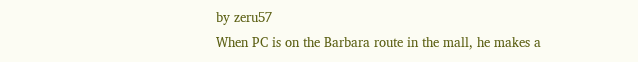by zeru57
When PC is on the Barbara route in the mall, he makes a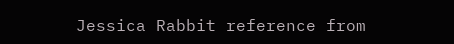Jessica Rabbit reference from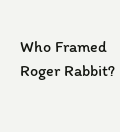Who Framed Roger Rabbit?